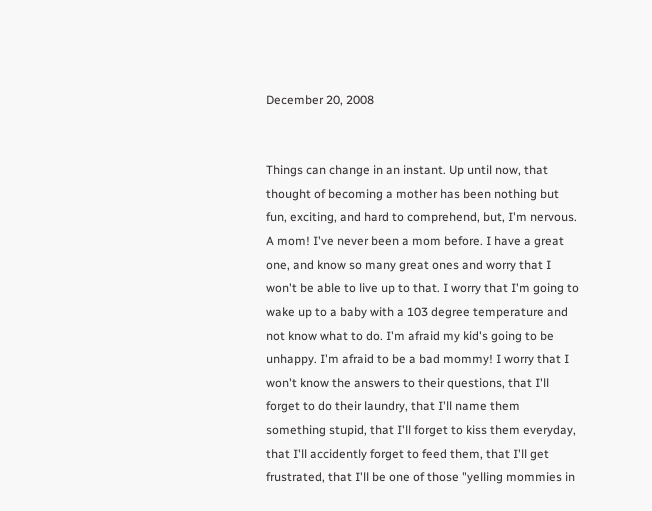December 20, 2008


Things can change in an instant. Up until now, that thought of becoming a mother has been nothing but fun, exciting, and hard to comprehend, but, I'm nervous. A mom! I've never been a mom before. I have a great one, and know so many great ones and worry that I won't be able to live up to that. I worry that I'm going to wake up to a baby with a 103 degree temperature and not know what to do. I'm afraid my kid's going to be unhappy. I'm afraid to be a bad mommy! I worry that I won't know the answers to their questions, that I'll forget to do their laundry, that I'll name them something stupid, that I'll forget to kiss them everyday, that I'll accidently forget to feed them, that I'll get frustrated, that I'll be one of those "yelling mommies in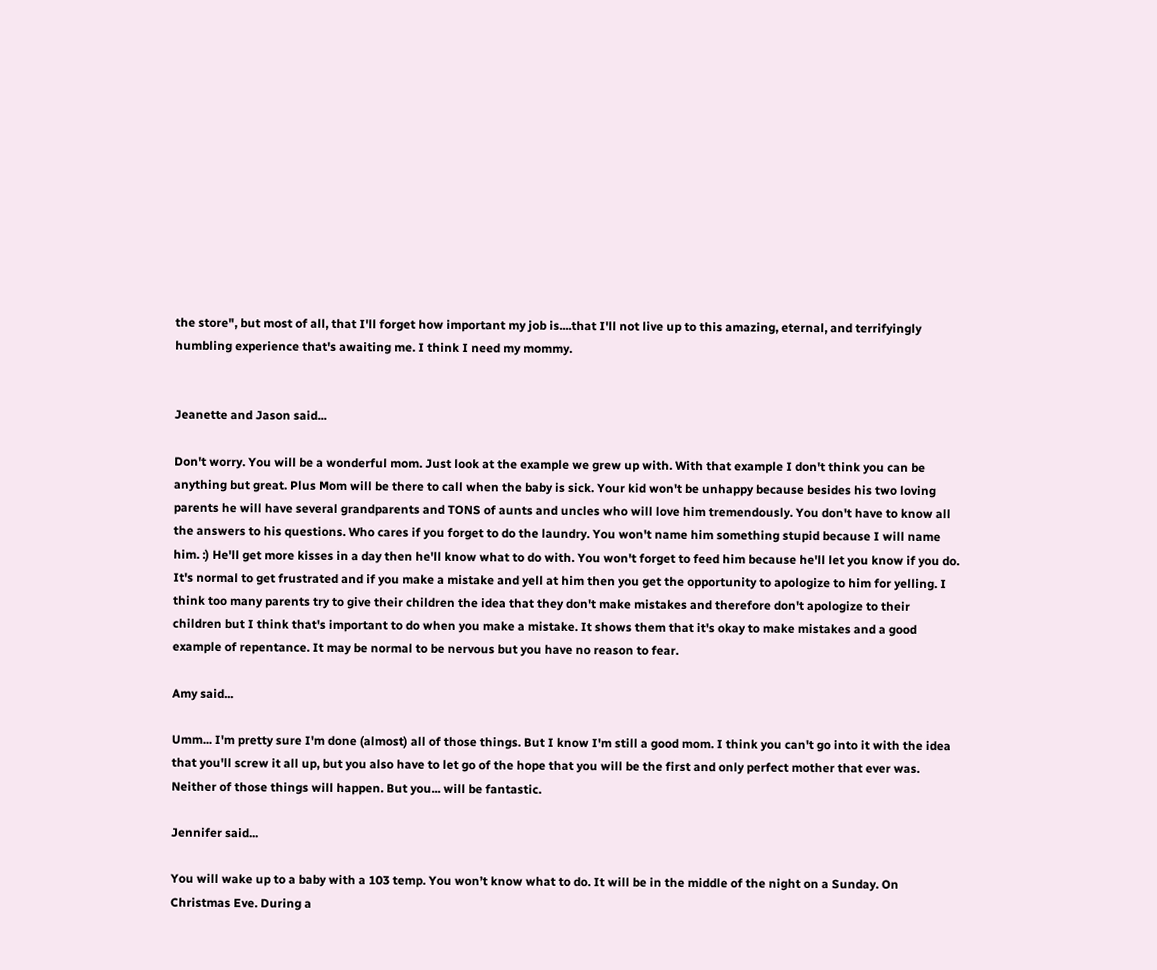the store", but most of all, that I'll forget how important my job is....that I'll not live up to this amazing, eternal, and terrifyingly humbling experience that's awaiting me. I think I need my mommy.


Jeanette and Jason said...

Don't worry. You will be a wonderful mom. Just look at the example we grew up with. With that example I don't think you can be anything but great. Plus Mom will be there to call when the baby is sick. Your kid won't be unhappy because besides his two loving parents he will have several grandparents and TONS of aunts and uncles who will love him tremendously. You don't have to know all the answers to his questions. Who cares if you forget to do the laundry. You won't name him something stupid because I will name him. :) He'll get more kisses in a day then he'll know what to do with. You won't forget to feed him because he'll let you know if you do. It's normal to get frustrated and if you make a mistake and yell at him then you get the opportunity to apologize to him for yelling. I think too many parents try to give their children the idea that they don't make mistakes and therefore don't apologize to their children but I think that's important to do when you make a mistake. It shows them that it's okay to make mistakes and a good example of repentance. It may be normal to be nervous but you have no reason to fear.

Amy said...

Umm... I'm pretty sure I'm done (almost) all of those things. But I know I'm still a good mom. I think you can't go into it with the idea that you'll screw it all up, but you also have to let go of the hope that you will be the first and only perfect mother that ever was. Neither of those things will happen. But you... will be fantastic.

Jennifer said...

You will wake up to a baby with a 103 temp. You won’t know what to do. It will be in the middle of the night on a Sunday. On Christmas Eve. During a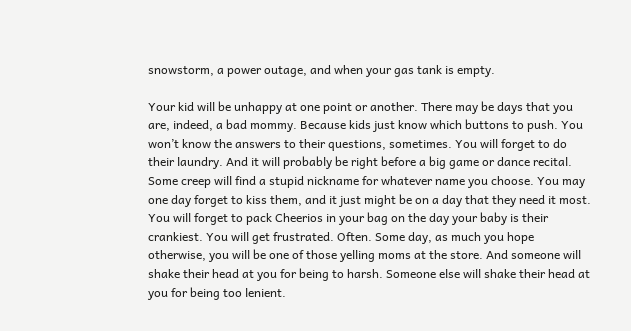snowstorm, a power outage, and when your gas tank is empty.

Your kid will be unhappy at one point or another. There may be days that you are, indeed, a bad mommy. Because kids just know which buttons to push. You won’t know the answers to their questions, sometimes. You will forget to do their laundry. And it will probably be right before a big game or dance recital. Some creep will find a stupid nickname for whatever name you choose. You may one day forget to kiss them, and it just might be on a day that they need it most. You will forget to pack Cheerios in your bag on the day your baby is their crankiest. You will get frustrated. Often. Some day, as much you hope otherwise, you will be one of those yelling moms at the store. And someone will shake their head at you for being to harsh. Someone else will shake their head at you for being too lenient.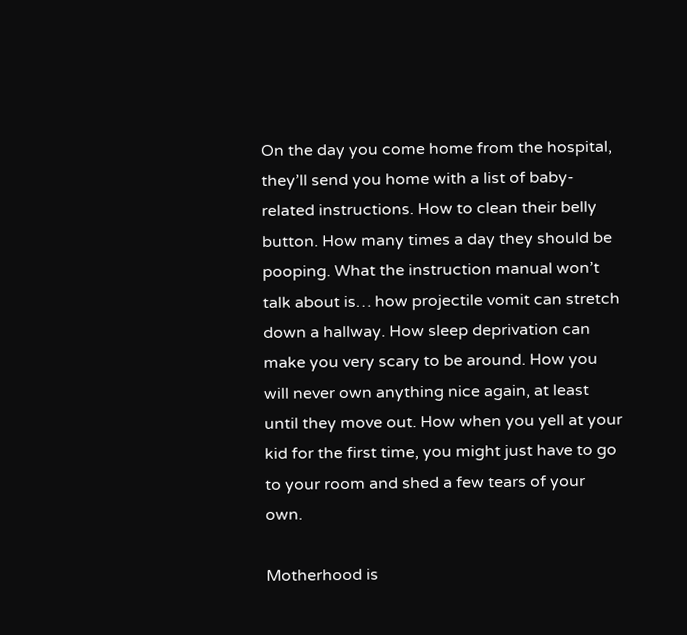On the day you come home from the hospital, they’ll send you home with a list of baby-related instructions. How to clean their belly button. How many times a day they should be pooping. What the instruction manual won’t talk about is… how projectile vomit can stretch down a hallway. How sleep deprivation can make you very scary to be around. How you will never own anything nice again, at least until they move out. How when you yell at your kid for the first time, you might just have to go to your room and shed a few tears of your own.

Motherhood is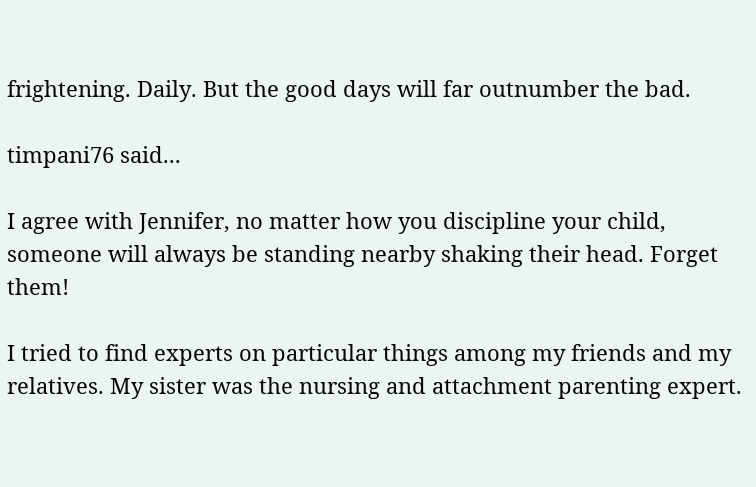frightening. Daily. But the good days will far outnumber the bad.

timpani76 said...

I agree with Jennifer, no matter how you discipline your child, someone will always be standing nearby shaking their head. Forget them!

I tried to find experts on particular things among my friends and my relatives. My sister was the nursing and attachment parenting expert.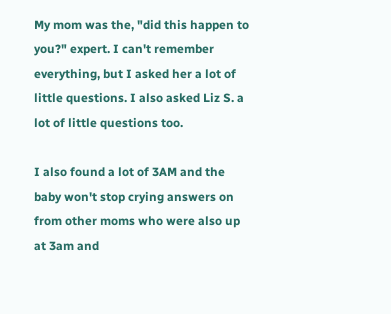My mom was the, "did this happen to you?" expert. I can't remember everything, but I asked her a lot of little questions. I also asked Liz S. a lot of little questions too.

I also found a lot of 3AM and the baby won't stop crying answers on from other moms who were also up at 3am and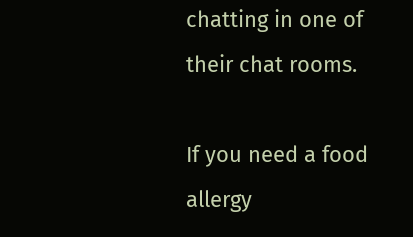chatting in one of their chat rooms.

If you need a food allergy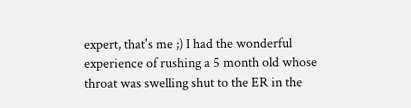expert, that's me ;) I had the wonderful experience of rushing a 5 month old whose throat was swelling shut to the ER in the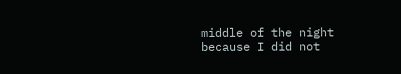middle of the night because I did not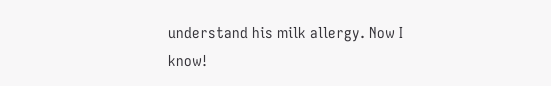understand his milk allergy. Now I know!